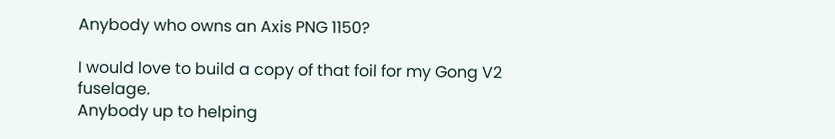Anybody who owns an Axis PNG 1150?

I would love to build a copy of that foil for my Gong V2 fuselage.
Anybody up to helping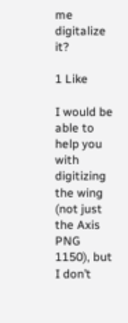me digitalize it?

1 Like

I would be able to help you with digitizing the wing (not just the Axis PNG 1150), but I don’t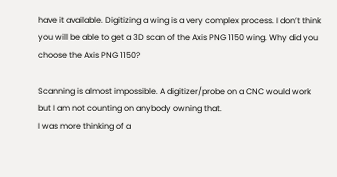have it available. Digitizing a wing is a very complex process. I don’t think you will be able to get a 3D scan of the Axis PNG 1150 wing. Why did you choose the Axis PNG 1150?

Scanning is almost impossible. A digitizer/probe on a CNC would work but I am not counting on anybody owning that.
I was more thinking of a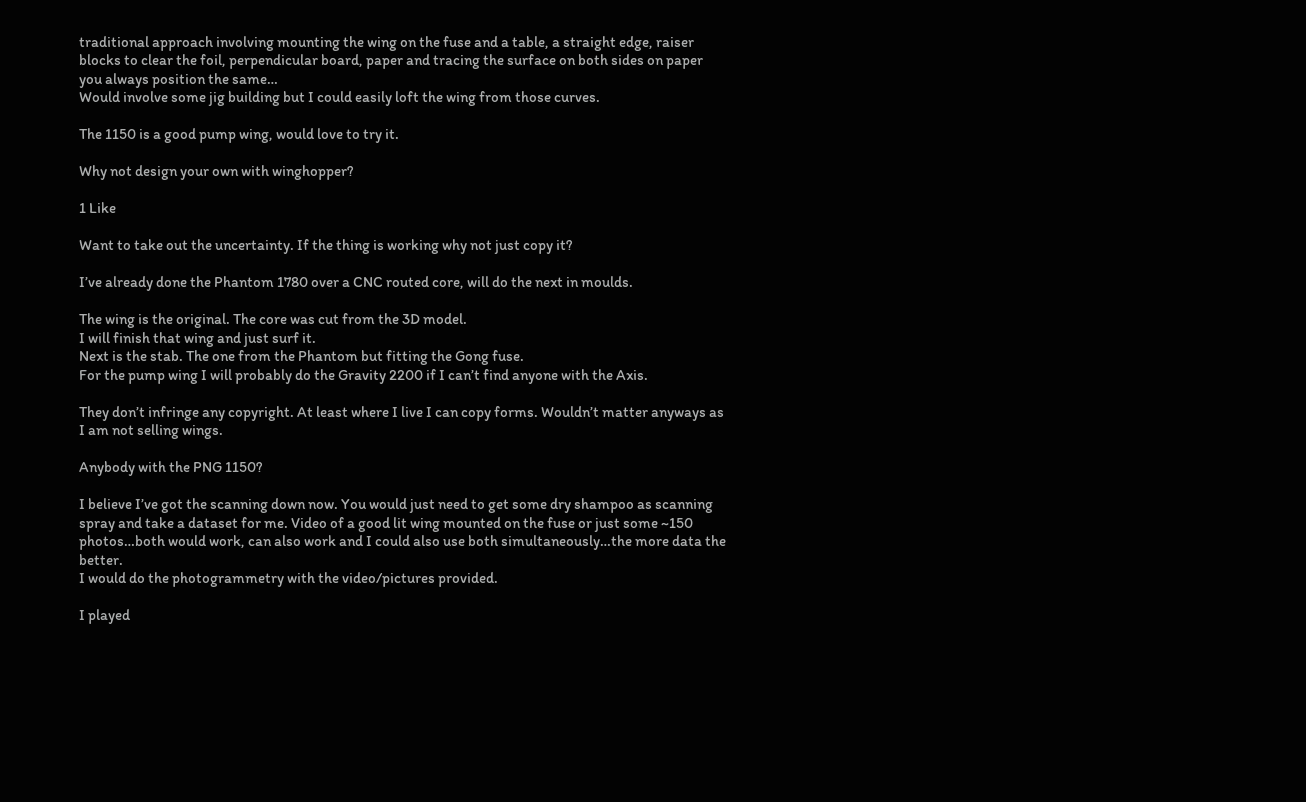traditional approach involving mounting the wing on the fuse and a table, a straight edge, raiser blocks to clear the foil, perpendicular board, paper and tracing the surface on both sides on paper you always position the same…
Would involve some jig building but I could easily loft the wing from those curves.

The 1150 is a good pump wing, would love to try it.

Why not design your own with winghopper?

1 Like

Want to take out the uncertainty. If the thing is working why not just copy it?

I’ve already done the Phantom 1780 over a CNC routed core, will do the next in moulds.

The wing is the original. The core was cut from the 3D model.
I will finish that wing and just surf it.
Next is the stab. The one from the Phantom but fitting the Gong fuse.
For the pump wing I will probably do the Gravity 2200 if I can’t find anyone with the Axis.

They don’t infringe any copyright. At least where I live I can copy forms. Wouldn’t matter anyways as I am not selling wings.

Anybody with the PNG 1150?

I believe I’ve got the scanning down now. You would just need to get some dry shampoo as scanning spray and take a dataset for me. Video of a good lit wing mounted on the fuse or just some ~150 photos…both would work, can also work and I could also use both simultaneously…the more data the better.
I would do the photogrammetry with the video/pictures provided.

I played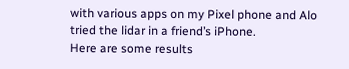with various apps on my Pixel phone and Alo tried the lidar in a friend’s iPhone.
Here are some results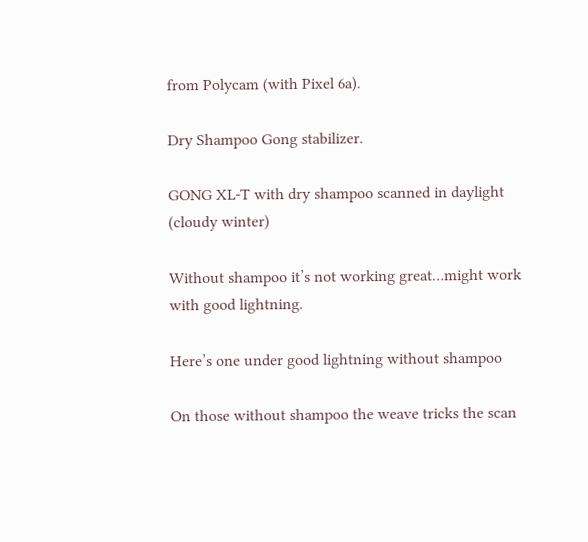from Polycam (with Pixel 6a).

Dry Shampoo Gong stabilizer.

GONG XL-T with dry shampoo scanned in daylight (cloudy winter)

Without shampoo it’s not working great…might work with good lightning.

Here’s one under good lightning without shampoo

On those without shampoo the weave tricks the scan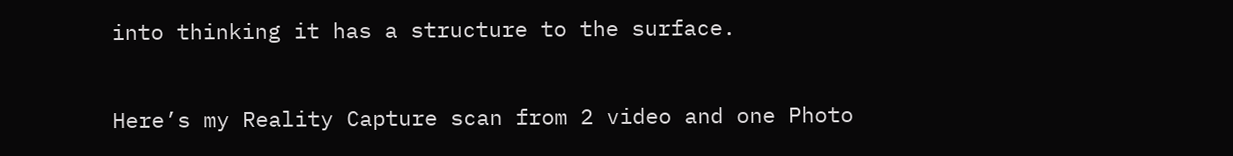into thinking it has a structure to the surface.

Here’s my Reality Capture scan from 2 video and one Photo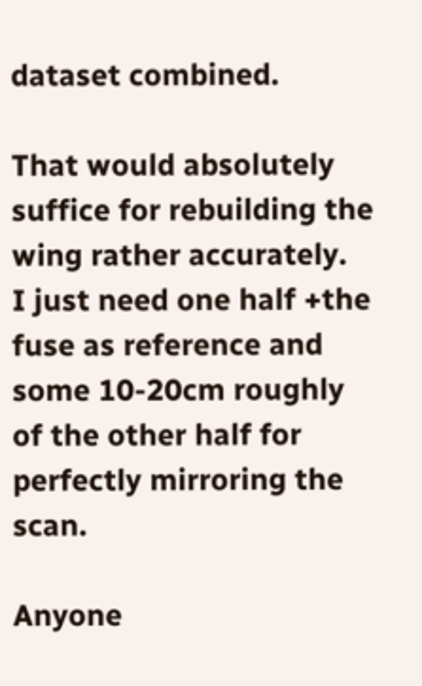dataset combined.

That would absolutely suffice for rebuilding the wing rather accurately.
I just need one half +the fuse as reference and some 10-20cm roughly of the other half for perfectly mirroring the scan.

Anyone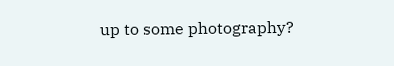up to some photography?